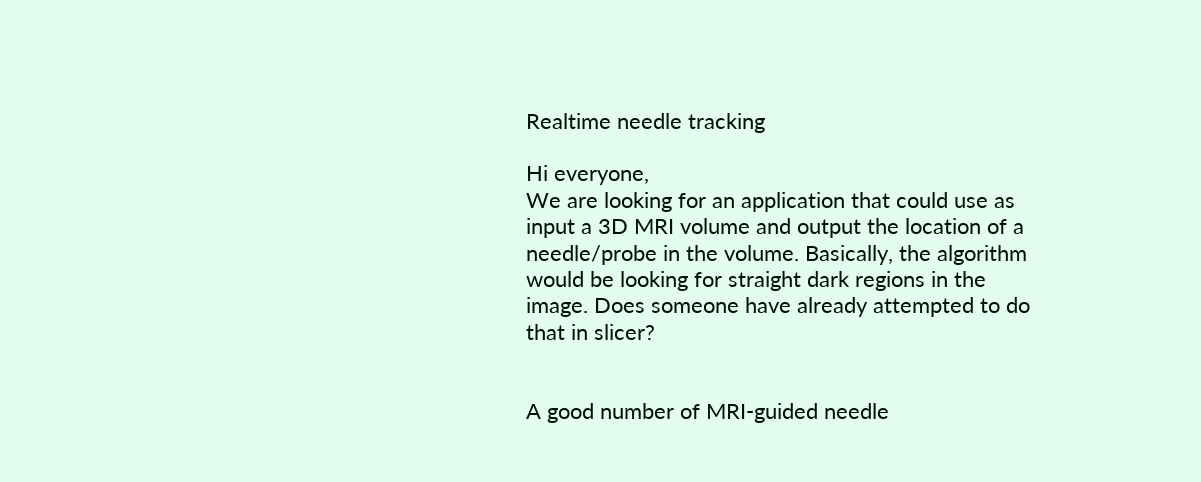Realtime needle tracking

Hi everyone,
We are looking for an application that could use as input a 3D MRI volume and output the location of a needle/probe in the volume. Basically, the algorithm would be looking for straight dark regions in the image. Does someone have already attempted to do that in slicer?


A good number of MRI-guided needle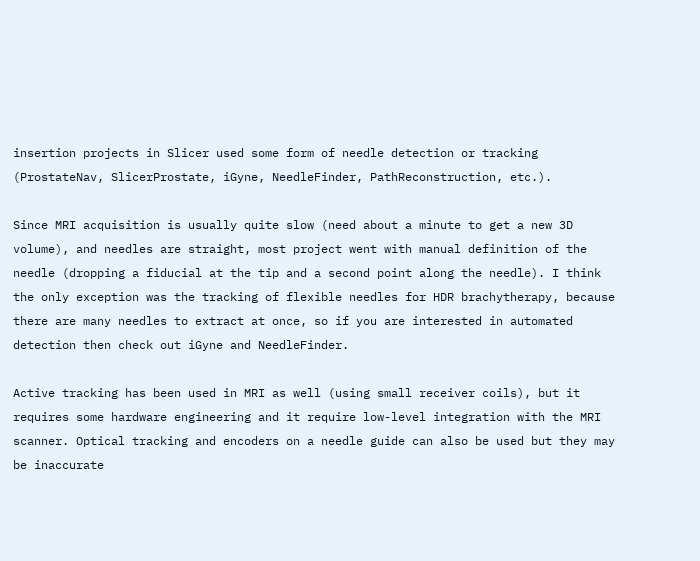insertion projects in Slicer used some form of needle detection or tracking (ProstateNav, SlicerProstate, iGyne, NeedleFinder, PathReconstruction, etc.).

Since MRI acquisition is usually quite slow (need about a minute to get a new 3D volume), and needles are straight, most project went with manual definition of the needle (dropping a fiducial at the tip and a second point along the needle). I think the only exception was the tracking of flexible needles for HDR brachytherapy, because there are many needles to extract at once, so if you are interested in automated detection then check out iGyne and NeedleFinder.

Active tracking has been used in MRI as well (using small receiver coils), but it requires some hardware engineering and it require low-level integration with the MRI scanner. Optical tracking and encoders on a needle guide can also be used but they may be inaccurate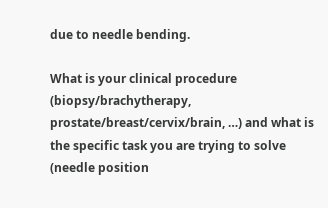due to needle bending.

What is your clinical procedure (biopsy/brachytherapy, prostate/breast/cervix/brain, …) and what is the specific task you are trying to solve (needle position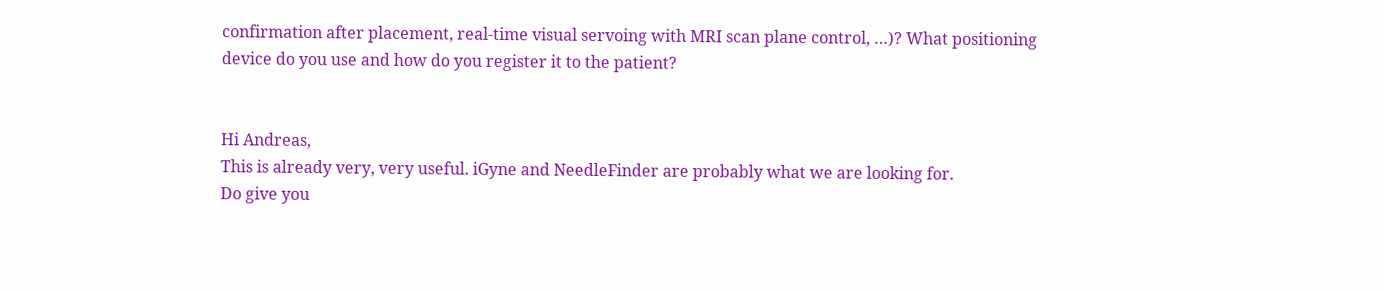confirmation after placement, real-time visual servoing with MRI scan plane control, …)? What positioning device do you use and how do you register it to the patient?


Hi Andreas,
This is already very, very useful. iGyne and NeedleFinder are probably what we are looking for.
Do give you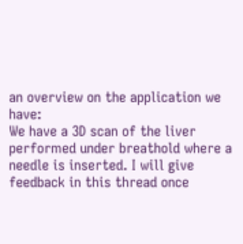an overview on the application we have:
We have a 3D scan of the liver performed under breathold where a needle is inserted. I will give feedback in this thread once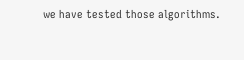we have tested those algorithms.